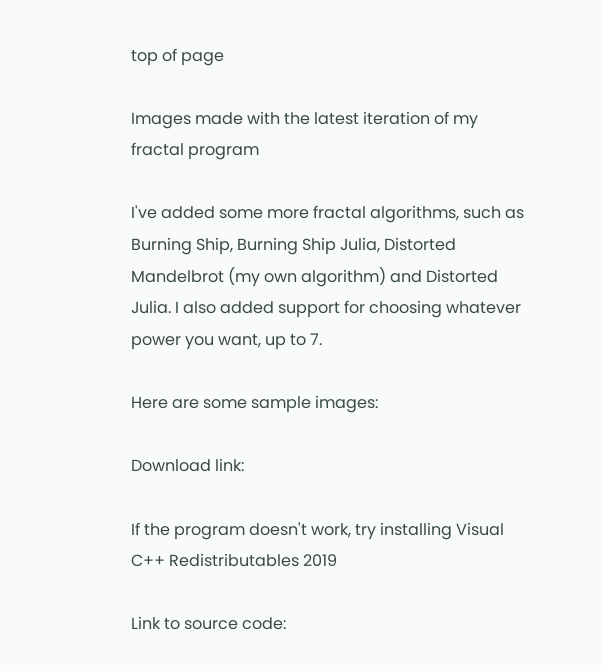top of page

Images made with the latest iteration of my fractal program

I've added some more fractal algorithms, such as Burning Ship, Burning Ship Julia, Distorted Mandelbrot (my own algorithm) and Distorted Julia. I also added support for choosing whatever power you want, up to 7.

Here are some sample images:

Download link:

If the program doesn't work, try installing Visual C++ Redistributables 2019

Link to source code: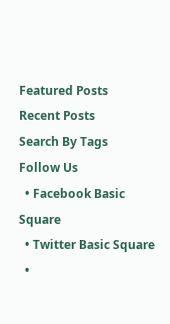Featured Posts
Recent Posts
Search By Tags
Follow Us
  • Facebook Basic Square
  • Twitter Basic Square
  •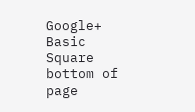Google+ Basic Square
bottom of page